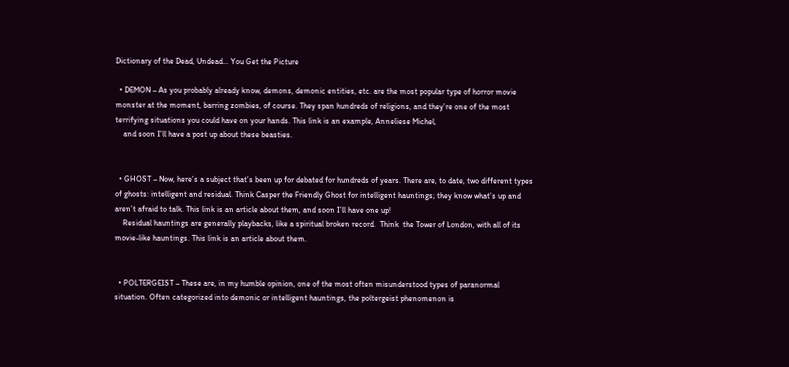Dictionary of the Dead, Undead… You Get the Picture

  • DEMON – As you probably already know, demons, demonic entities, etc. are the most popular type of horror movie monster at the moment, barring zombies, of course. They span hundreds of religions, and they’re one of the most terrifying situations you could have on your hands. This link is an example, Anneliese Michel,
    and soon I’ll have a post up about these beasties.


  • GHOST – Now, here’s a subject that’s been up for debated for hundreds of years. There are, to date, two different types of ghosts: intelligent and residual. Think Casper the Friendly Ghost for intelligent hauntings; they know what’s up and aren’t afraid to talk. This link is an article about them, and soon I’ll have one up!
    Residual hauntings are generally playbacks, like a spiritual broken record.  Think  the Tower of London, with all of its movie-like hauntings. This link is an article about them.


  • POLTERGEIST – These are, in my humble opinion, one of the most often misunderstood types of paranormal situation. Often categorized into demonic or intelligent hauntings, the poltergeist phenomenon is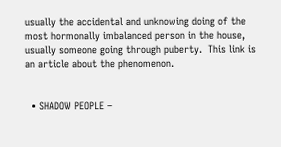usually the accidental and unknowing doing of the most hormonally imbalanced person in the house, usually someone going through puberty.  This link is an article about the phenomenon.


  • SHADOW PEOPLE –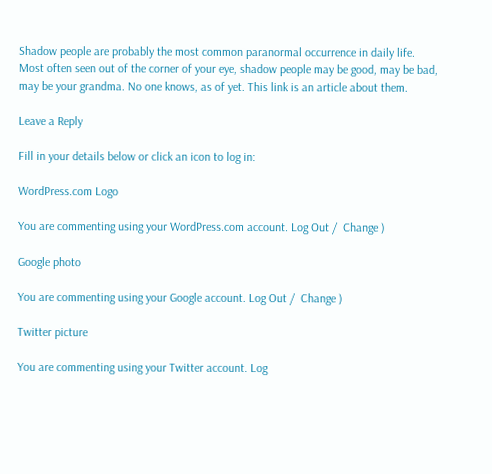Shadow people are probably the most common paranormal occurrence in daily life. Most often seen out of the corner of your eye, shadow people may be good, may be bad, may be your grandma. No one knows, as of yet. This link is an article about them.

Leave a Reply

Fill in your details below or click an icon to log in:

WordPress.com Logo

You are commenting using your WordPress.com account. Log Out /  Change )

Google photo

You are commenting using your Google account. Log Out /  Change )

Twitter picture

You are commenting using your Twitter account. Log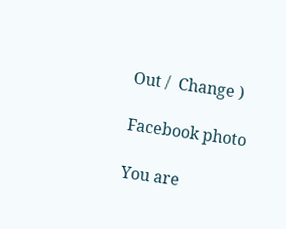Out /  Change )

Facebook photo

You are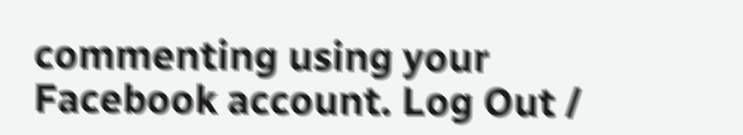commenting using your Facebook account. Log Out /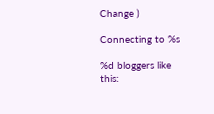Change )

Connecting to %s

%d bloggers like this: